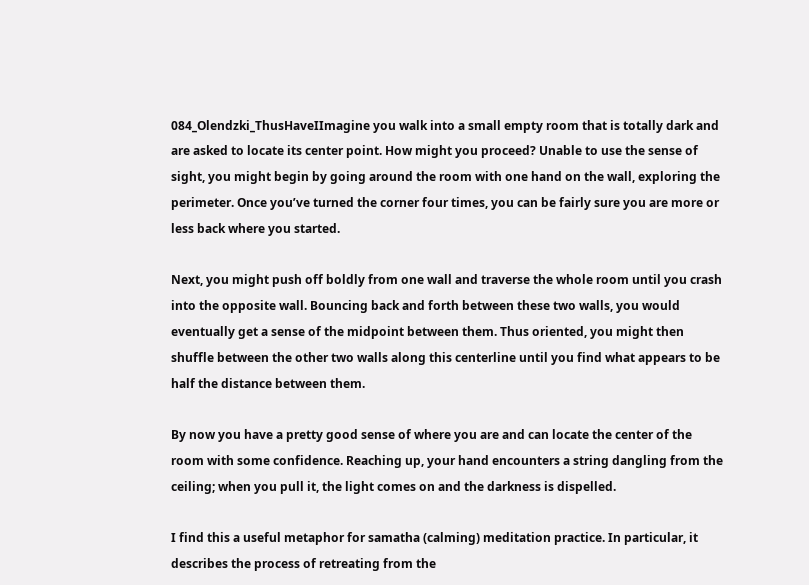084_Olendzki_ThusHaveIImagine you walk into a small empty room that is totally dark and are asked to locate its center point. How might you proceed? Unable to use the sense of sight, you might begin by going around the room with one hand on the wall, exploring the perimeter. Once you’ve turned the corner four times, you can be fairly sure you are more or less back where you started.

Next, you might push off boldly from one wall and traverse the whole room until you crash into the opposite wall. Bouncing back and forth between these two walls, you would eventually get a sense of the midpoint between them. Thus oriented, you might then shuffle between the other two walls along this centerline until you find what appears to be half the distance between them.

By now you have a pretty good sense of where you are and can locate the center of the room with some confidence. Reaching up, your hand encounters a string dangling from the ceiling; when you pull it, the light comes on and the darkness is dispelled.

I find this a useful metaphor for samatha (calming) meditation practice. In particular, it describes the process of retreating from the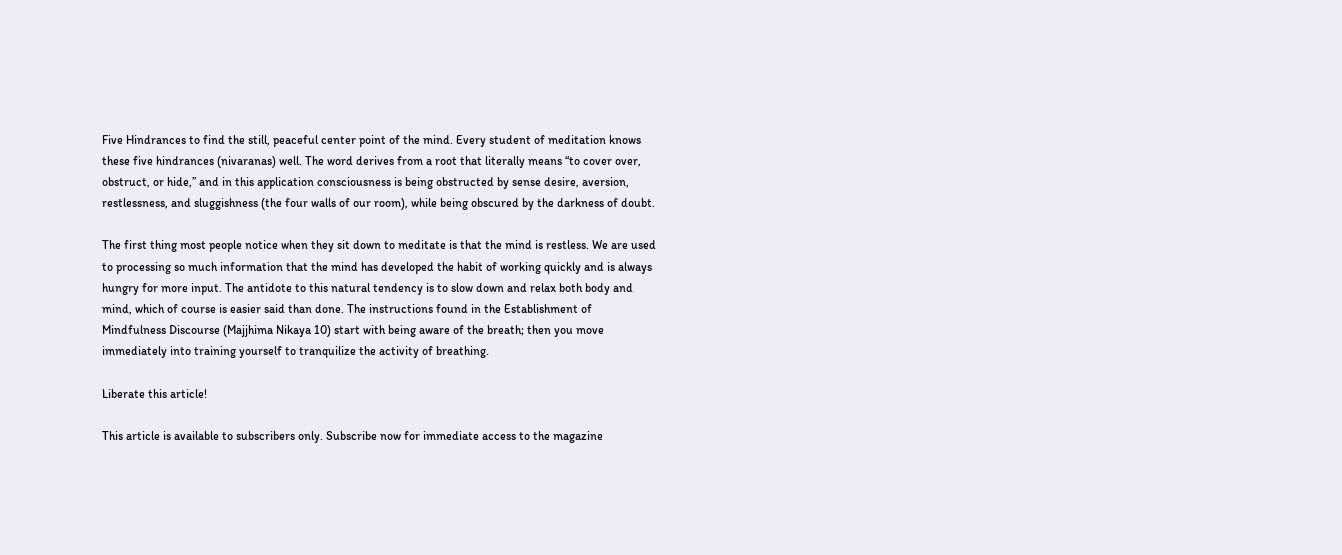Five Hindrances to find the still, peaceful center point of the mind. Every student of meditation knows these five hindrances (nivaranas) well. The word derives from a root that literally means “to cover over, obstruct, or hide,” and in this application consciousness is being obstructed by sense desire, aversion, restlessness, and sluggishness (the four walls of our room), while being obscured by the darkness of doubt.

The first thing most people notice when they sit down to meditate is that the mind is restless. We are used to processing so much information that the mind has developed the habit of working quickly and is always hungry for more input. The antidote to this natural tendency is to slow down and relax both body and mind, which of course is easier said than done. The instructions found in the Establishment of Mindfulness Discourse (Majjhima Nikaya 10) start with being aware of the breath; then you move immediately into training yourself to tranquilize the activity of breathing.

Liberate this article!

This article is available to subscribers only. Subscribe now for immediate access to the magazine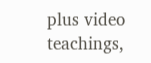plus video teachings,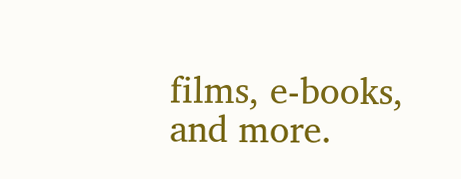films, e-books, and more.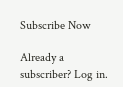Subscribe Now

Already a subscriber? Log in.